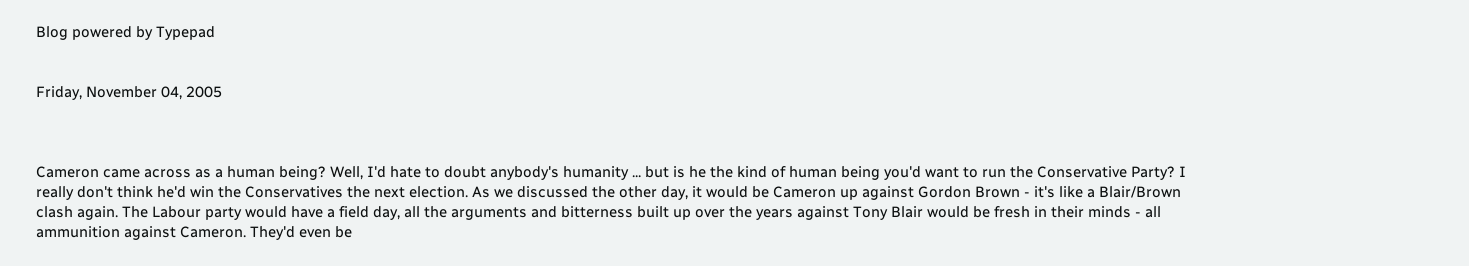Blog powered by Typepad


Friday, November 04, 2005



Cameron came across as a human being? Well, I'd hate to doubt anybody's humanity ... but is he the kind of human being you'd want to run the Conservative Party? I really don't think he'd win the Conservatives the next election. As we discussed the other day, it would be Cameron up against Gordon Brown - it's like a Blair/Brown clash again. The Labour party would have a field day, all the arguments and bitterness built up over the years against Tony Blair would be fresh in their minds - all ammunition against Cameron. They'd even be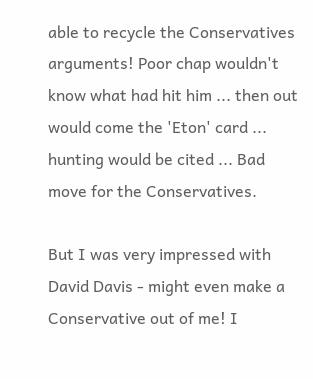able to recycle the Conservatives arguments! Poor chap wouldn't know what had hit him ... then out would come the 'Eton' card ... hunting would be cited ... Bad move for the Conservatives.

But I was very impressed with David Davis - might even make a Conservative out of me! I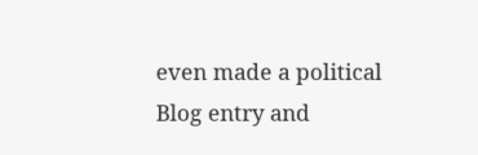even made a political Blog entry and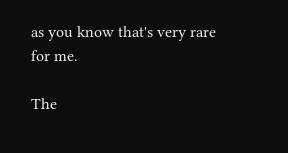as you know that's very rare for me.

The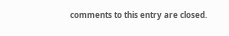comments to this entry are closed.